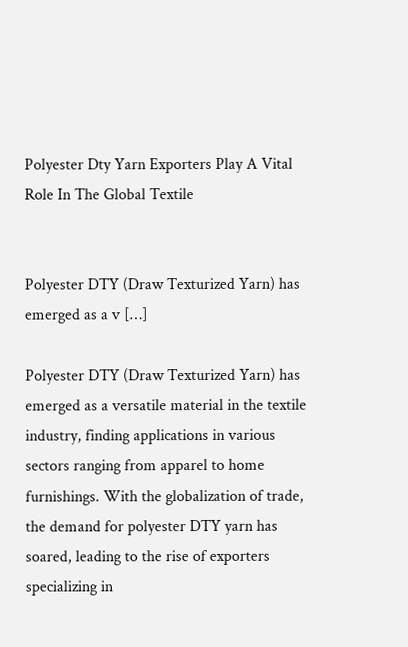Polyester Dty Yarn Exporters Play A Vital Role In The Global Textile


Polyester DTY (Draw Texturized Yarn) has emerged as a v […]

Polyester DTY (Draw Texturized Yarn) has emerged as a versatile material in the textile industry, finding applications in various sectors ranging from apparel to home furnishings. With the globalization of trade, the demand for polyester DTY yarn has soared, leading to the rise of exporters specializing in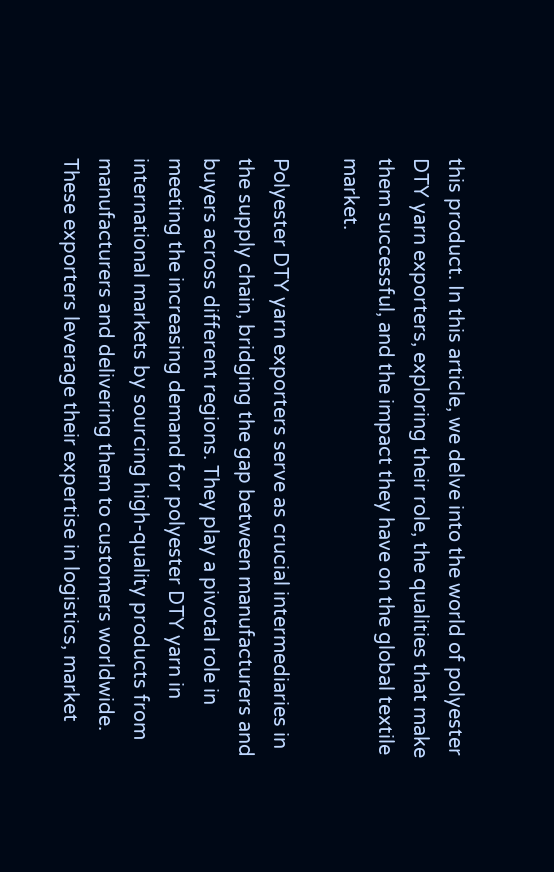this product. In this article, we delve into the world of polyester DTY yarn exporters, exploring their role, the qualities that make them successful, and the impact they have on the global textile market.

Polyester DTY yarn exporters serve as crucial intermediaries in the supply chain, bridging the gap between manufacturers and buyers across different regions. They play a pivotal role in meeting the increasing demand for polyester DTY yarn in international markets by sourcing high-quality products from manufacturers and delivering them to customers worldwide. These exporters leverage their expertise in logistics, market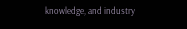knowledge, and industry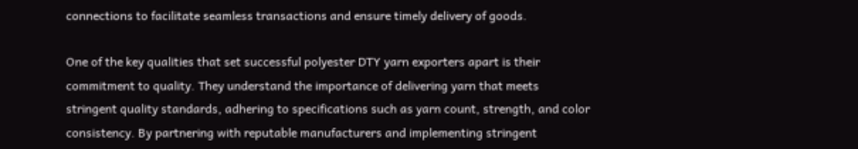connections to facilitate seamless transactions and ensure timely delivery of goods.

One of the key qualities that set successful polyester DTY yarn exporters apart is their commitment to quality. They understand the importance of delivering yarn that meets stringent quality standards, adhering to specifications such as yarn count, strength, and color consistency. By partnering with reputable manufacturers and implementing stringent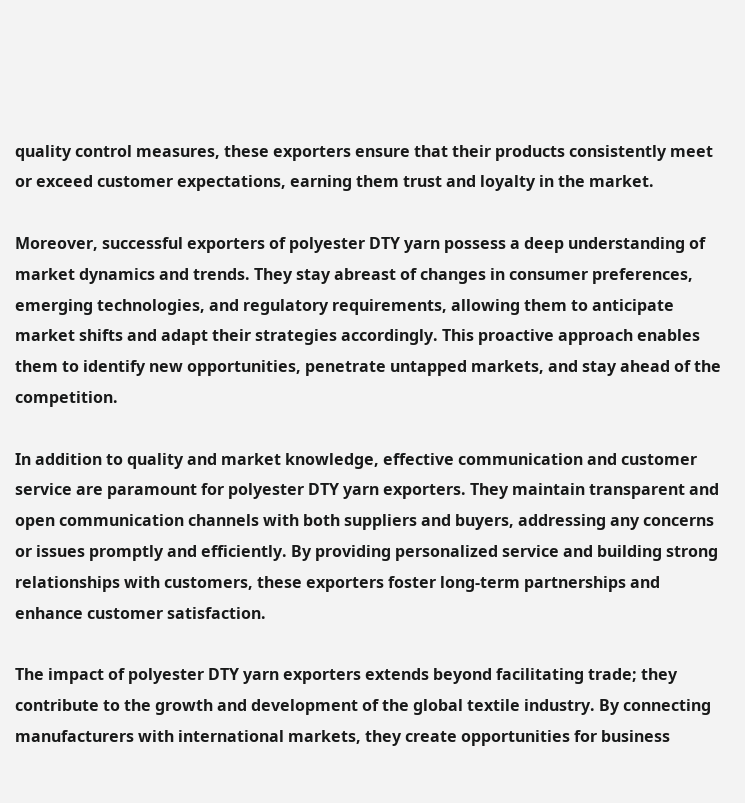quality control measures, these exporters ensure that their products consistently meet or exceed customer expectations, earning them trust and loyalty in the market.

Moreover, successful exporters of polyester DTY yarn possess a deep understanding of market dynamics and trends. They stay abreast of changes in consumer preferences, emerging technologies, and regulatory requirements, allowing them to anticipate market shifts and adapt their strategies accordingly. This proactive approach enables them to identify new opportunities, penetrate untapped markets, and stay ahead of the competition.

In addition to quality and market knowledge, effective communication and customer service are paramount for polyester DTY yarn exporters. They maintain transparent and open communication channels with both suppliers and buyers, addressing any concerns or issues promptly and efficiently. By providing personalized service and building strong relationships with customers, these exporters foster long-term partnerships and enhance customer satisfaction.

The impact of polyester DTY yarn exporters extends beyond facilitating trade; they contribute to the growth and development of the global textile industry. By connecting manufacturers with international markets, they create opportunities for business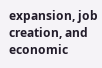expansion, job creation, and economic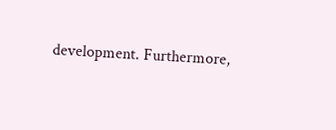development. Furthermore,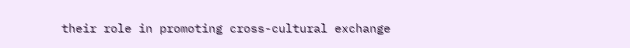their role in promoting cross-cultural exchange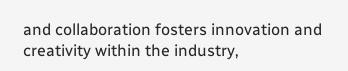and collaboration fosters innovation and creativity within the industry,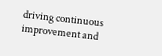driving continuous improvement and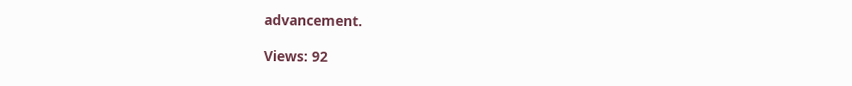advancement.

Views: 92